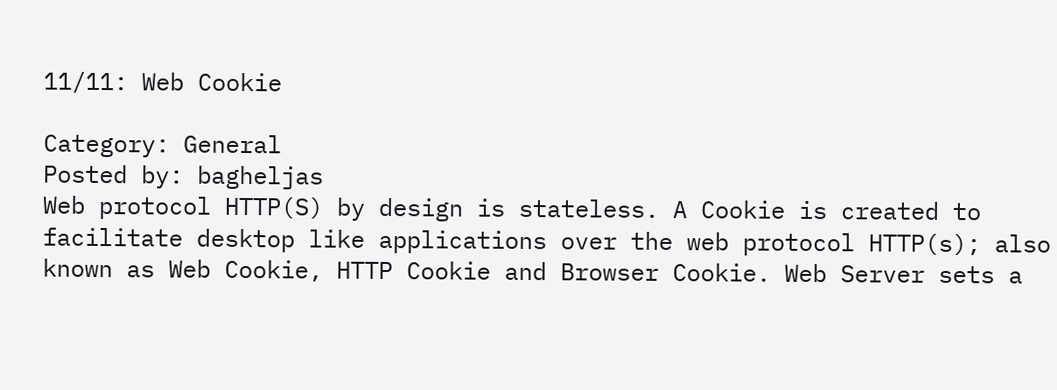11/11: Web Cookie

Category: General
Posted by: bagheljas
Web protocol HTTP(S) by design is stateless. A Cookie is created to facilitate desktop like applications over the web protocol HTTP(s); also known as Web Cookie, HTTP Cookie and Browser Cookie. Web Server sets a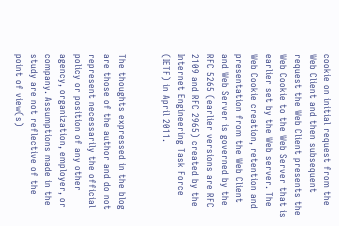cookie on initial request from the Web Client and then subsequent request the Web Client presents the Web Cookie to the Web Server that is earlier set by the Web server. The Web Cookie creation, retention and presentation from the Web Client and Web Server is governed by the RFC 5265 (earlier versions are RFC 2109 and RFC 2965) created by the Internet Engineering Task Force (IETF) in April 2011.


The thoughts expressed in the blog are those of the author and do not represent necessarily the official policy or position of any other agency, organization, employer, or company. Assumptions made in the study are not reflective of the point of view(s)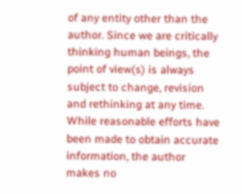of any entity other than the author. Since we are critically thinking human beings, the point of view(s) is always subject to change, revision and rethinking at any time. While reasonable efforts have been made to obtain accurate information, the author makes no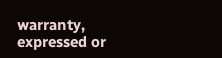warranty, expressed or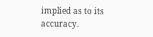implied as to its accuracy.